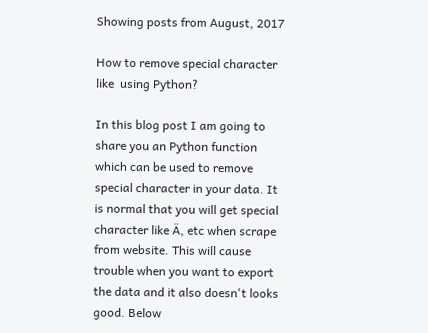Showing posts from August, 2017

How to remove special character like  using Python?

In this blog post I am going to share you an Python function which can be used to remove special character in your data. It is normal that you will get special character like Ä, etc when scrape from website. This will cause trouble when you want to export the data and it also doesn't looks good. Below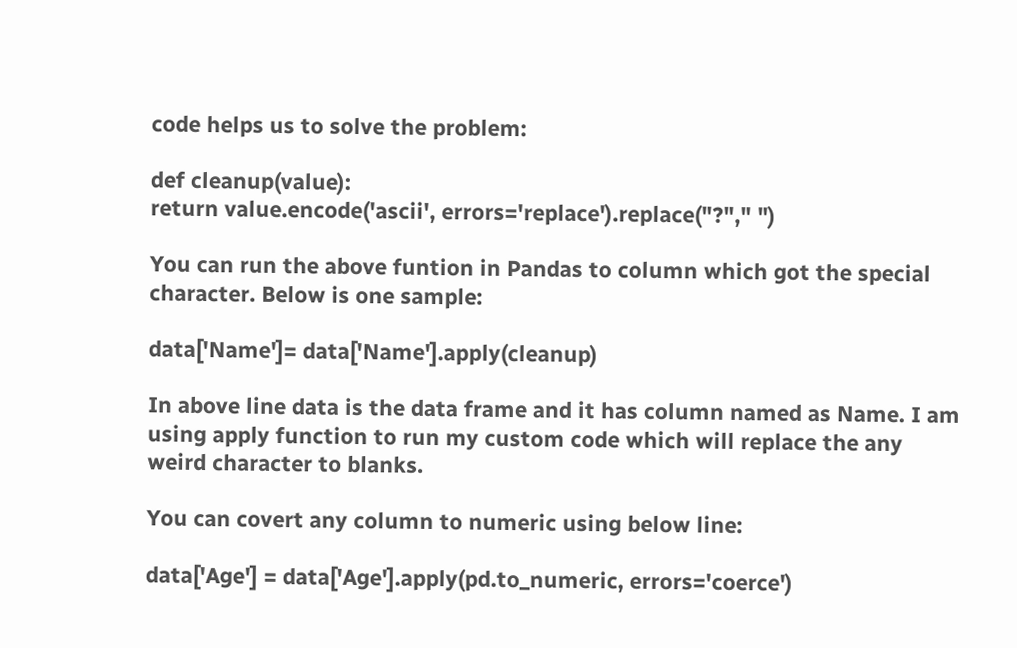code helps us to solve the problem:

def cleanup(value):
return value.encode('ascii', errors='replace').replace("?"," ")

You can run the above funtion in Pandas to column which got the special character. Below is one sample:

data['Name']= data['Name'].apply(cleanup)

In above line data is the data frame and it has column named as Name. I am using apply function to run my custom code which will replace the any weird character to blanks.

You can covert any column to numeric using below line:

data['Age'] = data['Age'].apply(pd.to_numeric, errors='coerce')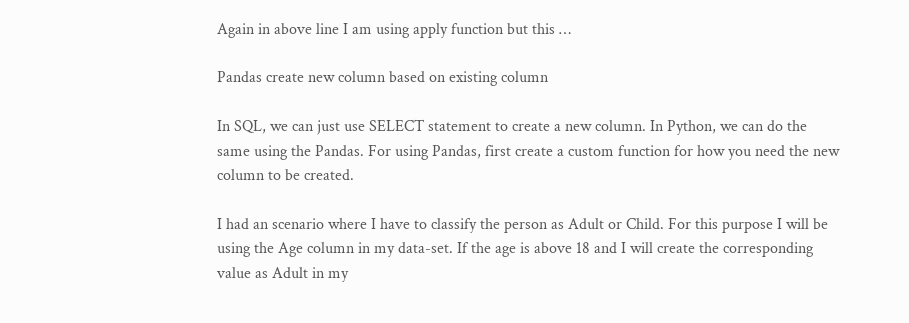Again in above line I am using apply function but this …

Pandas create new column based on existing column

In SQL, we can just use SELECT statement to create a new column. In Python, we can do the same using the Pandas. For using Pandas, first create a custom function for how you need the new column to be created.

I had an scenario where I have to classify the person as Adult or Child. For this purpose I will be using the Age column in my data-set. If the age is above 18 and I will create the corresponding value as Adult in my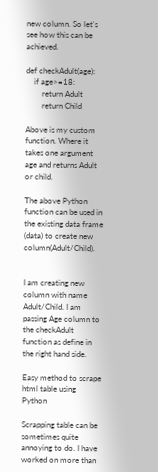new column. So let's see how this can be achieved.

def checkAdult(age):
    if age>=18:
        return Adult
        return Child

Above is my custom function. Where it takes one argument age and returns Adult or child.

The above Python function can be used in the existing data frame (data) to create new column(Adult/Child).


I am creating new column with name Adult/Child. I am passing Age column to the checkAdult function as define in the right hand side.

Easy method to scrape html table using Python

Scrapping table can be sometimes quite annoying to do. I have worked on more than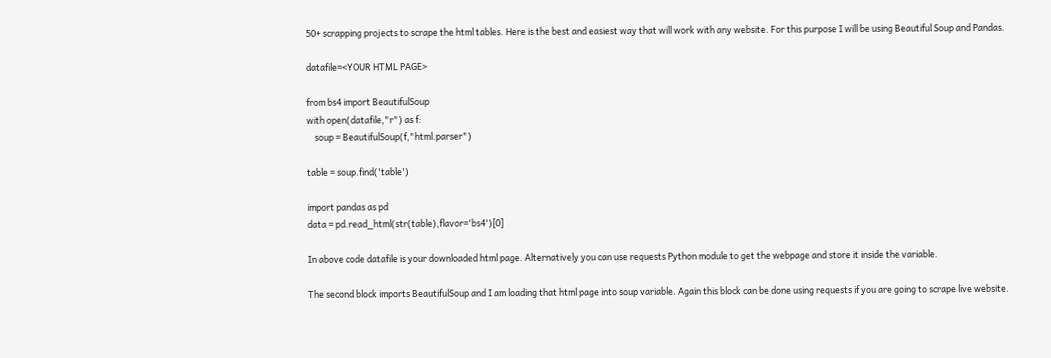50+ scrapping projects to scrape the html tables. Here is the best and easiest way that will work with any website. For this purpose I will be using Beautiful Soup and Pandas.

datafile=<YOUR HTML PAGE>

from bs4 import BeautifulSoup
with open(datafile,"r") as f:
    soup = BeautifulSoup(f,"html.parser")

table = soup.find('table')

import pandas as pd
data = pd.read_html(str(table),flavor='bs4')[0]

In above code datafile is your downloaded html page. Alternatively you can use requests Python module to get the webpage and store it inside the variable.

The second block imports BeautifulSoup and I am loading that html page into soup variable. Again this block can be done using requests if you are going to scrape live website.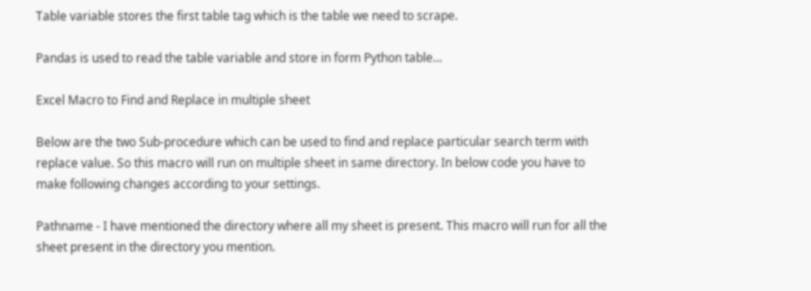Table variable stores the first table tag which is the table we need to scrape.

Pandas is used to read the table variable and store in form Python table…

Excel Macro to Find and Replace in multiple sheet

Below are the two Sub-procedure which can be used to find and replace particular search term with replace value. So this macro will run on multiple sheet in same directory. In below code you have to make following changes according to your settings.

Pathname - I have mentioned the directory where all my sheet is present. This macro will run for all the sheet present in the directory you mention.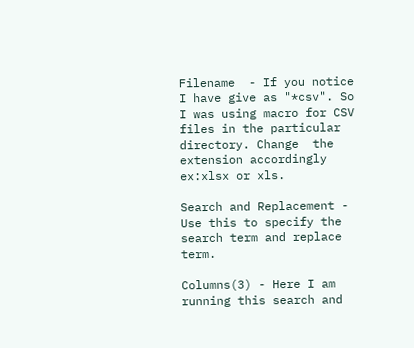Filename  - If you notice I have give as "*csv". So I was using macro for CSV files in the particular directory. Change  the extension accordingly ex:xlsx or xls.

Search and Replacement - Use this to specify the search term and replace term.

Columns(3) - Here I am running this search and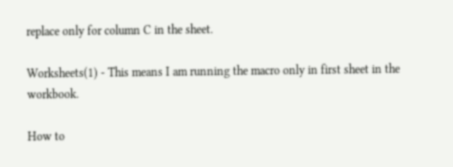replace only for column C in the sheet.

Worksheets(1) - This means I am running the macro only in first sheet in the workbook.

How to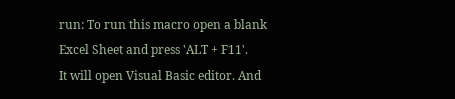run: To run this macro open a blank Excel Sheet and press 'ALT + F11'.
It will open Visual Basic editor. And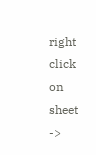right click on sheet ->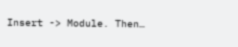Insert -> Module. Then…